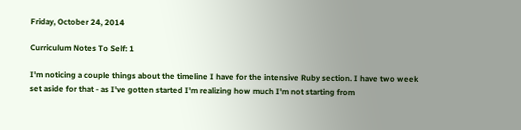Friday, October 24, 2014

Curriculum Notes To Self: 1

I'm noticing a couple things about the timeline I have for the intensive Ruby section. I have two week set aside for that - as I've gotten started I'm realizing how much I'm not starting from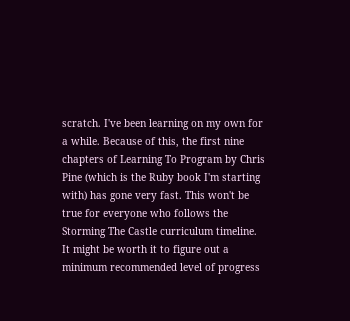scratch. I've been learning on my own for a while. Because of this, the first nine chapters of Learning To Program by Chris Pine (which is the Ruby book I'm starting with) has gone very fast. This won't be true for everyone who follows the Storming The Castle curriculum timeline. It might be worth it to figure out a minimum recommended level of progress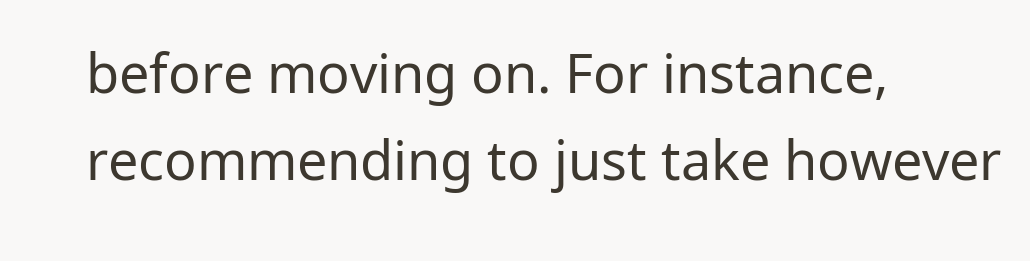before moving on. For instance, recommending to just take however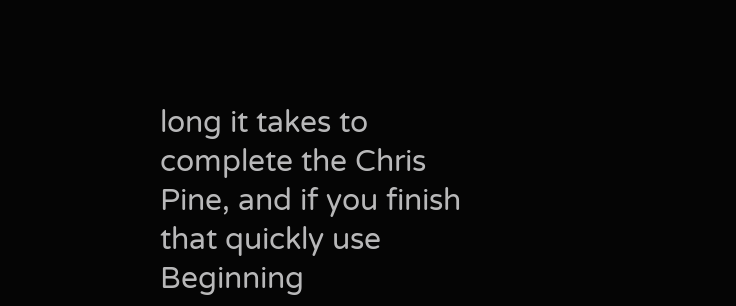long it takes to complete the Chris Pine, and if you finish that quickly use Beginning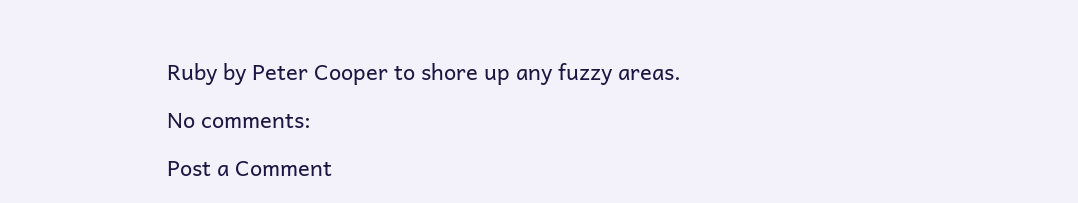Ruby by Peter Cooper to shore up any fuzzy areas.

No comments:

Post a Comment